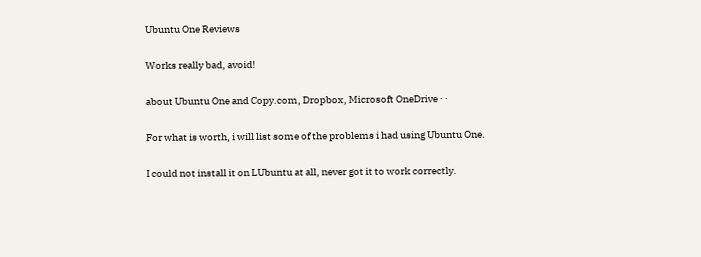Ubuntu One Reviews

Works really bad, avoid!

about Ubuntu One and Copy.com, Dropbox, Microsoft OneDrive · ·

For what is worth, i will list some of the problems i had using Ubuntu One.

I could not install it on LUbuntu at all, never got it to work correctly.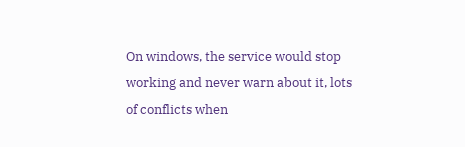On windows, the service would stop working and never warn about it, lots of conflicts when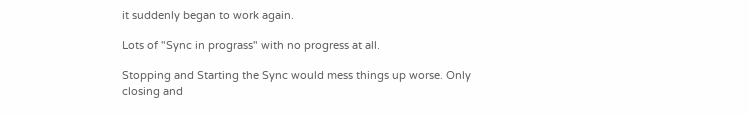it suddenly began to work again.

Lots of "Sync in prograss" with no progress at all.

Stopping and Starting the Sync would mess things up worse. Only closing and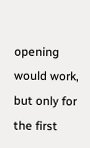opening would work, but only for the first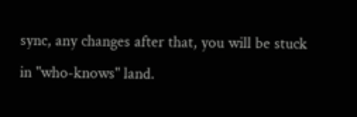sync, any changes after that, you will be stuck in "who-knows" land.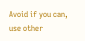Avoid if you can, use other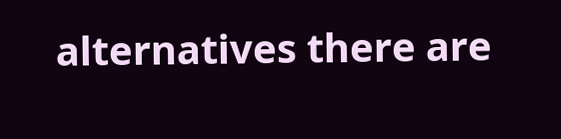alternatives there are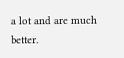a lot and are much better.